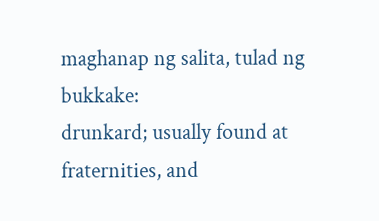maghanap ng salita, tulad ng bukkake:
drunkard; usually found at fraternities, and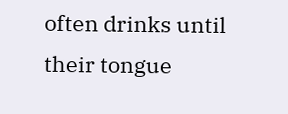often drinks until their tongue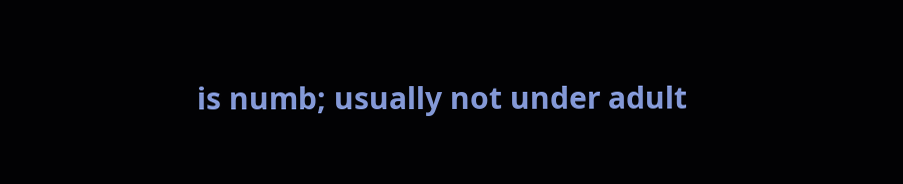is numb; usually not under adult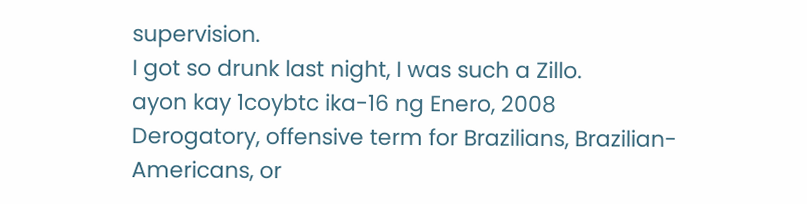supervision.
I got so drunk last night, I was such a Zillo.
ayon kay 1coybtc ika-16 ng Enero, 2008
Derogatory, offensive term for Brazilians, Brazilian-Americans, or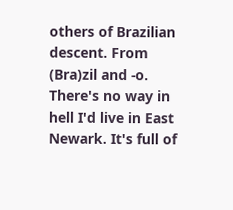others of Brazilian descent. From (Bra)zil and -o.
There's no way in hell I'd live in East Newark. It's full of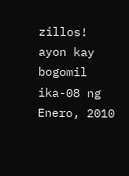zillos!
ayon kay bogomil ika-08 ng Enero, 2010